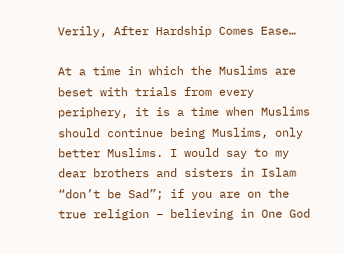Verily, After Hardship Comes Ease…

At a time in which the Muslims are beset with trials from every periphery, it is a time when Muslims should continue being Muslims, only better Muslims. I would say to my dear brothers and sisters in Islam “don’t be Sad”; if you are on the true religion – believing in One God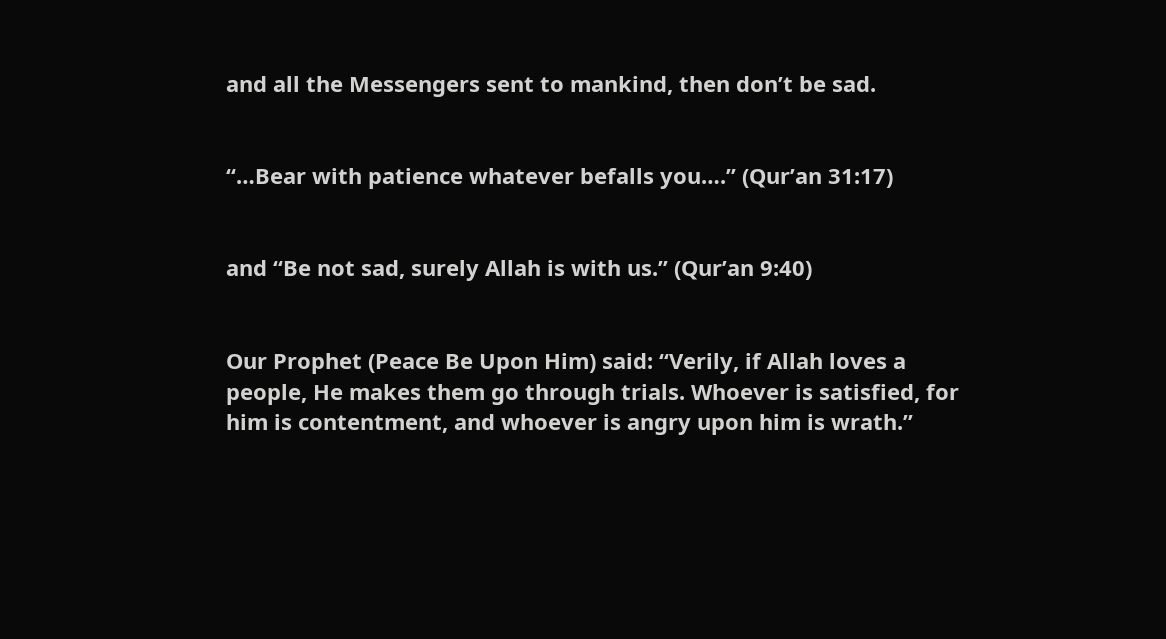and all the Messengers sent to mankind, then don’t be sad.


“…Bear with patience whatever befalls you….” (Qur’an 31:17)


and “Be not sad, surely Allah is with us.” (Qur’an 9:40)


Our Prophet (Peace Be Upon Him) said: “Verily, if Allah loves a people, He makes them go through trials. Whoever is satisfied, for him is contentment, and whoever is angry upon him is wrath.”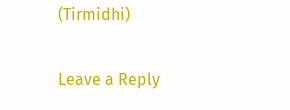(Tirmidhi)

Leave a Reply